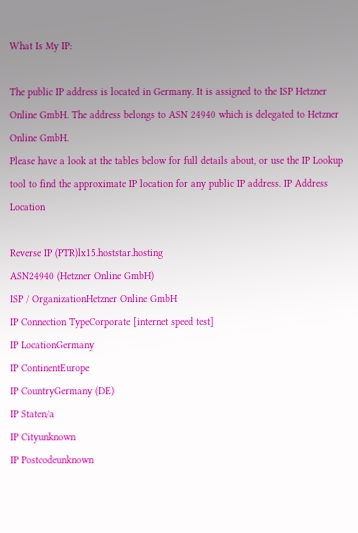What Is My IP:

The public IP address is located in Germany. It is assigned to the ISP Hetzner Online GmbH. The address belongs to ASN 24940 which is delegated to Hetzner Online GmbH.
Please have a look at the tables below for full details about, or use the IP Lookup tool to find the approximate IP location for any public IP address. IP Address Location

Reverse IP (PTR)lx15.hoststar.hosting
ASN24940 (Hetzner Online GmbH)
ISP / OrganizationHetzner Online GmbH
IP Connection TypeCorporate [internet speed test]
IP LocationGermany
IP ContinentEurope
IP CountryGermany (DE)
IP Staten/a
IP Cityunknown
IP Postcodeunknown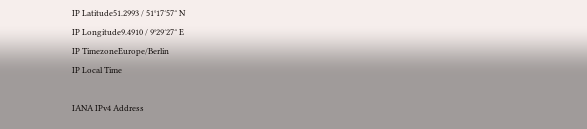IP Latitude51.2993 / 51°17′57″ N
IP Longitude9.4910 / 9°29′27″ E
IP TimezoneEurope/Berlin
IP Local Time

IANA IPv4 Address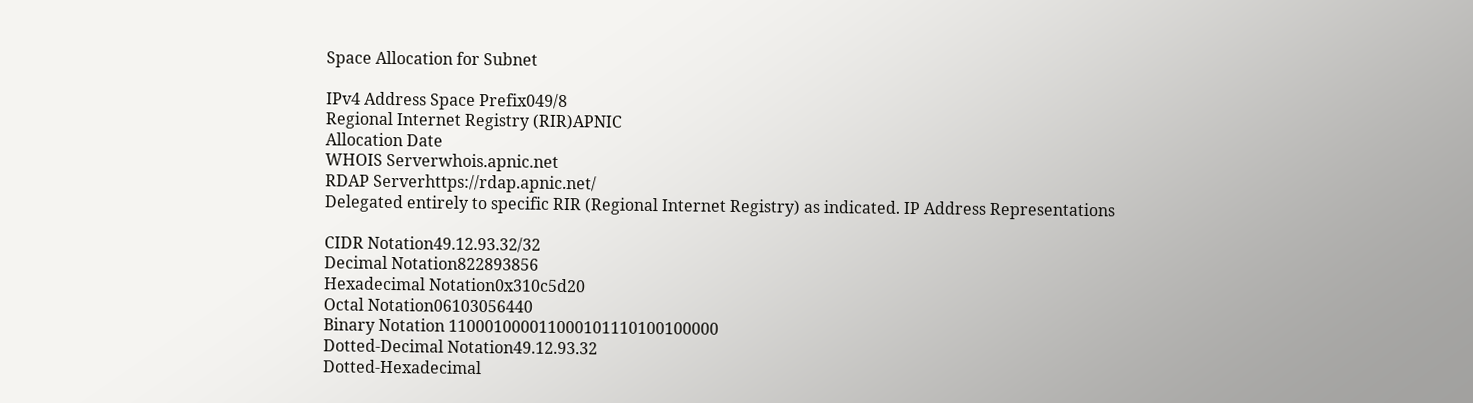Space Allocation for Subnet

IPv4 Address Space Prefix049/8
Regional Internet Registry (RIR)APNIC
Allocation Date
WHOIS Serverwhois.apnic.net
RDAP Serverhttps://rdap.apnic.net/
Delegated entirely to specific RIR (Regional Internet Registry) as indicated. IP Address Representations

CIDR Notation49.12.93.32/32
Decimal Notation822893856
Hexadecimal Notation0x310c5d20
Octal Notation06103056440
Binary Notation 110001000011000101110100100000
Dotted-Decimal Notation49.12.93.32
Dotted-Hexadecimal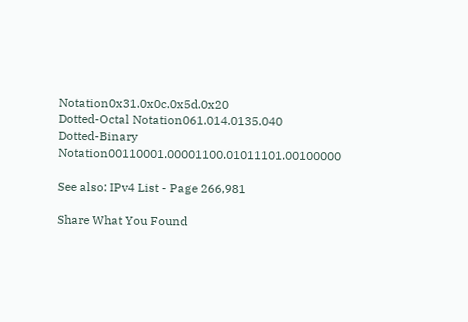Notation0x31.0x0c.0x5d.0x20
Dotted-Octal Notation061.014.0135.040
Dotted-Binary Notation00110001.00001100.01011101.00100000

See also: IPv4 List - Page 266,981

Share What You Found